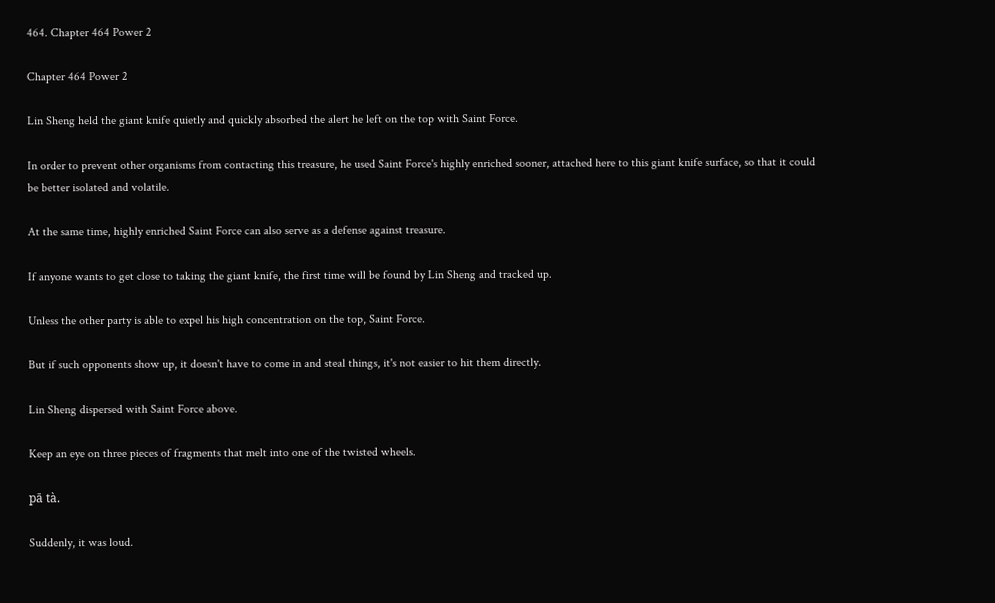464. Chapter 464 Power 2

Chapter 464 Power 2

Lin Sheng held the giant knife quietly and quickly absorbed the alert he left on the top with Saint Force.

In order to prevent other organisms from contacting this treasure, he used Saint Force's highly enriched sooner, attached here to this giant knife surface, so that it could be better isolated and volatile.

At the same time, highly enriched Saint Force can also serve as a defense against treasure.

If anyone wants to get close to taking the giant knife, the first time will be found by Lin Sheng and tracked up.

Unless the other party is able to expel his high concentration on the top, Saint Force.

But if such opponents show up, it doesn't have to come in and steal things, it's not easier to hit them directly.

Lin Sheng dispersed with Saint Force above.

Keep an eye on three pieces of fragments that melt into one of the twisted wheels.

pā tà.

Suddenly, it was loud.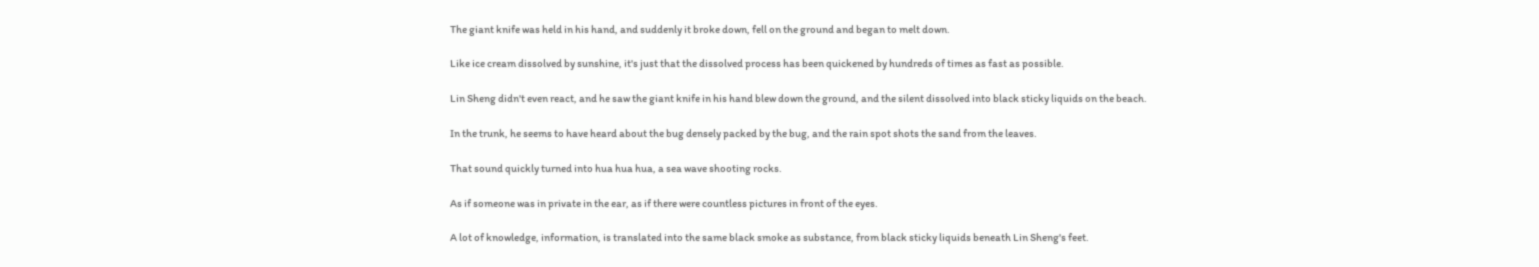The giant knife was held in his hand, and suddenly it broke down, fell on the ground and began to melt down.

Like ice cream dissolved by sunshine, it's just that the dissolved process has been quickened by hundreds of times as fast as possible.

Lin Sheng didn't even react, and he saw the giant knife in his hand blew down the ground, and the silent dissolved into black sticky liquids on the beach.

In the trunk, he seems to have heard about the bug densely packed by the bug, and the rain spot shots the sand from the leaves.

That sound quickly turned into hua hua hua, a sea wave shooting rocks.

As if someone was in private in the ear, as if there were countless pictures in front of the eyes.

A lot of knowledge, information, is translated into the same black smoke as substance, from black sticky liquids beneath Lin Sheng's feet.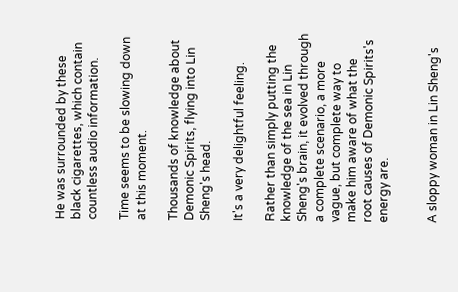He was surrounded by these black cigarettes, which contain countless audio information.

Time seems to be slowing down at this moment.

Thousands of knowledge about Demonic Spirits, flying into Lin Sheng's head.

It's a very delightful feeling.

Rather than simply putting the knowledge of the sea in Lin Sheng's brain, it evolved through a complete scenario, a more vague, but complete way to make him aware of what the root causes of Demonic Spirits's energy are.


A sloppy woman in Lin Sheng's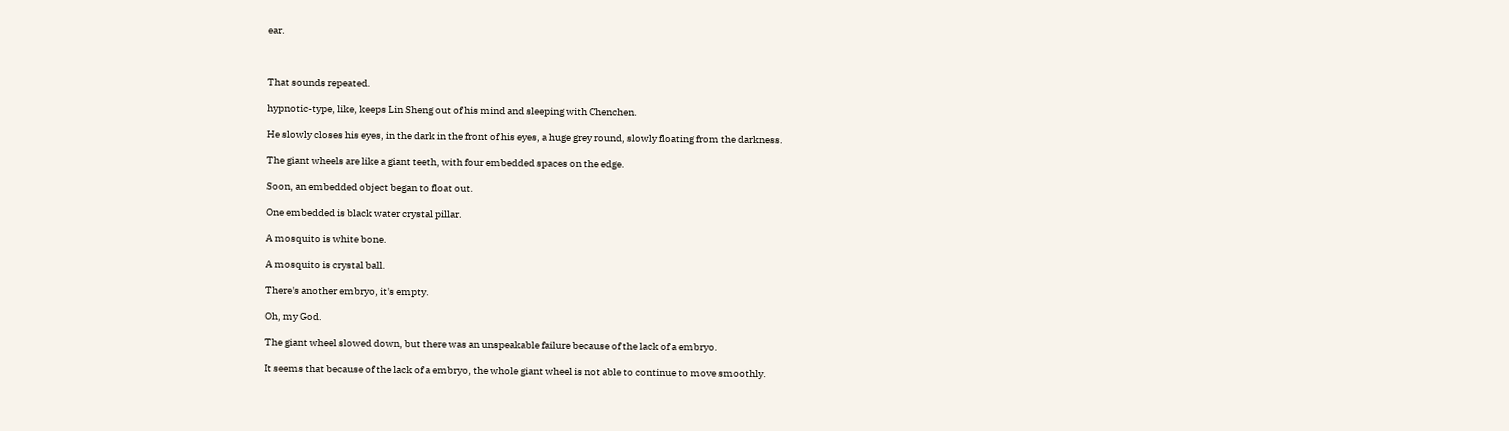ear.



That sounds repeated.

hypnotic-type, like, keeps Lin Sheng out of his mind and sleeping with Chenchen.

He slowly closes his eyes, in the dark in the front of his eyes, a huge grey round, slowly floating from the darkness.

The giant wheels are like a giant teeth, with four embedded spaces on the edge.

Soon, an embedded object began to float out.

One embedded is black water crystal pillar.

A mosquito is white bone.

A mosquito is crystal ball.

There's another embryo, it's empty.

Oh, my God.

The giant wheel slowed down, but there was an unspeakable failure because of the lack of a embryo.

It seems that because of the lack of a embryo, the whole giant wheel is not able to continue to move smoothly.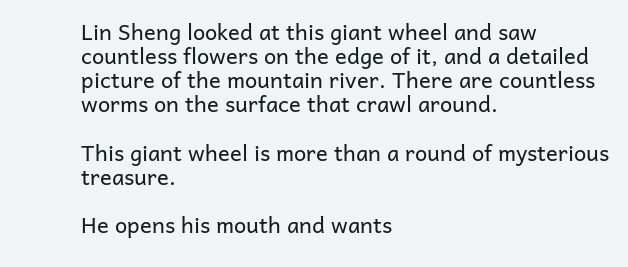Lin Sheng looked at this giant wheel and saw countless flowers on the edge of it, and a detailed picture of the mountain river. There are countless worms on the surface that crawl around.

This giant wheel is more than a round of mysterious treasure.

He opens his mouth and wants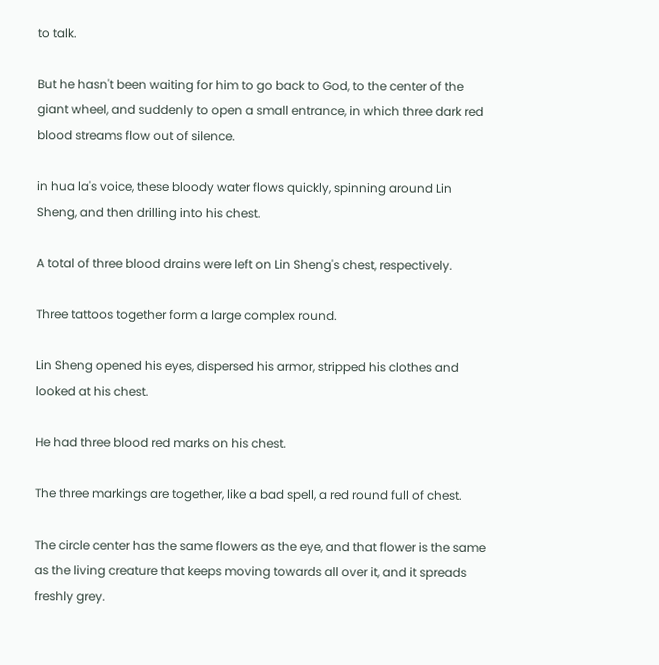to talk.

But he hasn't been waiting for him to go back to God, to the center of the giant wheel, and suddenly to open a small entrance, in which three dark red blood streams flow out of silence.

in hua la's voice, these bloody water flows quickly, spinning around Lin Sheng, and then drilling into his chest.

A total of three blood drains were left on Lin Sheng's chest, respectively.

Three tattoos together form a large complex round.

Lin Sheng opened his eyes, dispersed his armor, stripped his clothes and looked at his chest.

He had three blood red marks on his chest.

The three markings are together, like a bad spell, a red round full of chest.

The circle center has the same flowers as the eye, and that flower is the same as the living creature that keeps moving towards all over it, and it spreads freshly grey.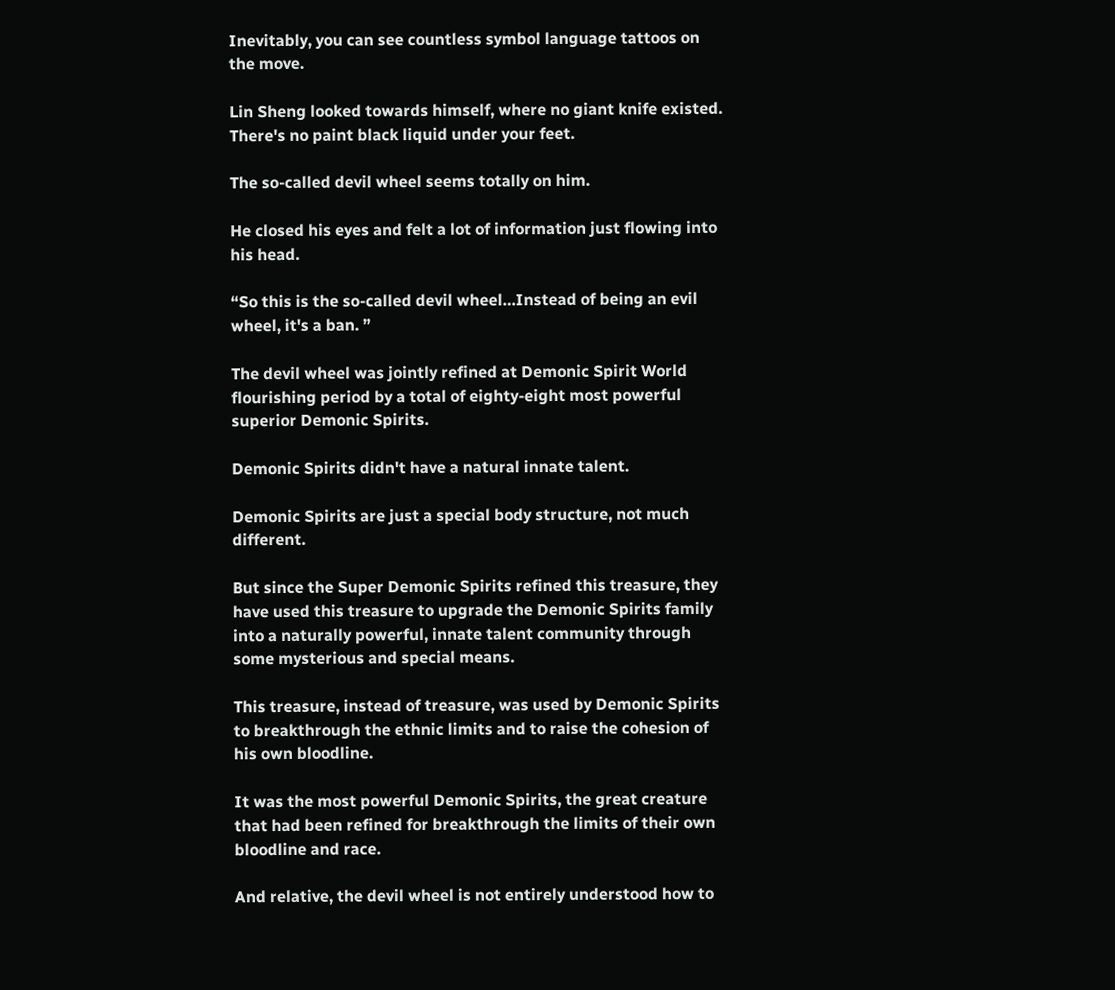Inevitably, you can see countless symbol language tattoos on the move.

Lin Sheng looked towards himself, where no giant knife existed. There's no paint black liquid under your feet.

The so-called devil wheel seems totally on him.

He closed his eyes and felt a lot of information just flowing into his head.

“So this is the so-called devil wheel…Instead of being an evil wheel, it's a ban. ”

The devil wheel was jointly refined at Demonic Spirit World flourishing period by a total of eighty-eight most powerful superior Demonic Spirits.

Demonic Spirits didn't have a natural innate talent.

Demonic Spirits are just a special body structure, not much different.

But since the Super Demonic Spirits refined this treasure, they have used this treasure to upgrade the Demonic Spirits family into a naturally powerful, innate talent community through some mysterious and special means.

This treasure, instead of treasure, was used by Demonic Spirits to breakthrough the ethnic limits and to raise the cohesion of his own bloodline.

It was the most powerful Demonic Spirits, the great creature that had been refined for breakthrough the limits of their own bloodline and race.

And relative, the devil wheel is not entirely understood how to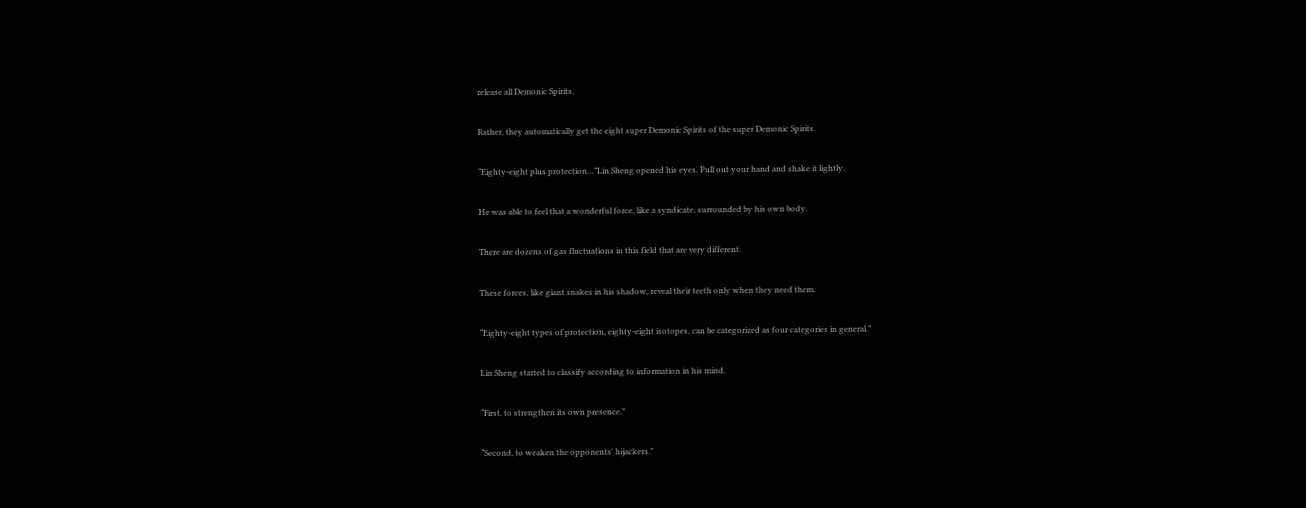release all Demonic Spirits.

Rather, they automatically get the eight super Demonic Spirits of the super Demonic Spirits.

“Eighty-eight plus protection…”Lin Sheng opened his eyes. Pull out your hand and shake it lightly.

He was able to feel that a wonderful force, like a syndicate, surrounded by his own body.

There are dozens of gas fluctuations in this field that are very different.

These forces, like giant snakes in his shadow, reveal their teeth only when they need them.

“Eighty-eight types of protection, eighty-eight isotopes, can be categorized as four categories in general.”

Lin Sheng started to classify according to information in his mind.

“First, to strengthen its own presence.”

“Second, to weaken the opponents' hijackers."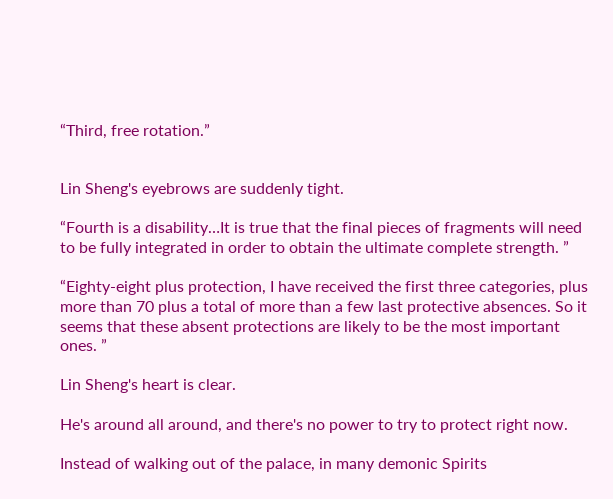“Third, free rotation.”


Lin Sheng's eyebrows are suddenly tight.

“Fourth is a disability…It is true that the final pieces of fragments will need to be fully integrated in order to obtain the ultimate complete strength. ”

“Eighty-eight plus protection, I have received the first three categories, plus more than 70 plus a total of more than a few last protective absences. So it seems that these absent protections are likely to be the most important ones. ”

Lin Sheng's heart is clear.

He's around all around, and there's no power to try to protect right now.

Instead of walking out of the palace, in many demonic Spirits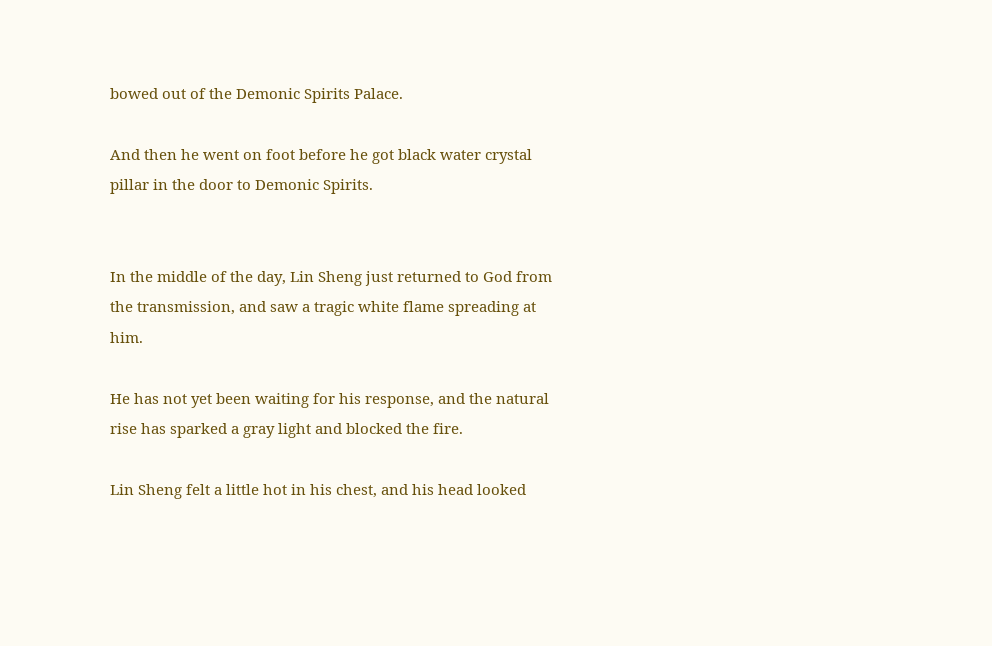bowed out of the Demonic Spirits Palace.

And then he went on foot before he got black water crystal pillar in the door to Demonic Spirits.


In the middle of the day, Lin Sheng just returned to God from the transmission, and saw a tragic white flame spreading at him.

He has not yet been waiting for his response, and the natural rise has sparked a gray light and blocked the fire.

Lin Sheng felt a little hot in his chest, and his head looked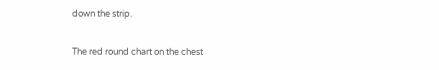down the strip.

The red round chart on the chest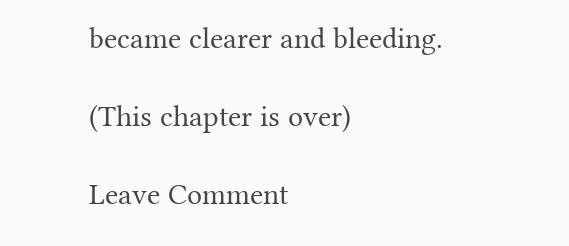became clearer and bleeding.

(This chapter is over)

Leave Comment